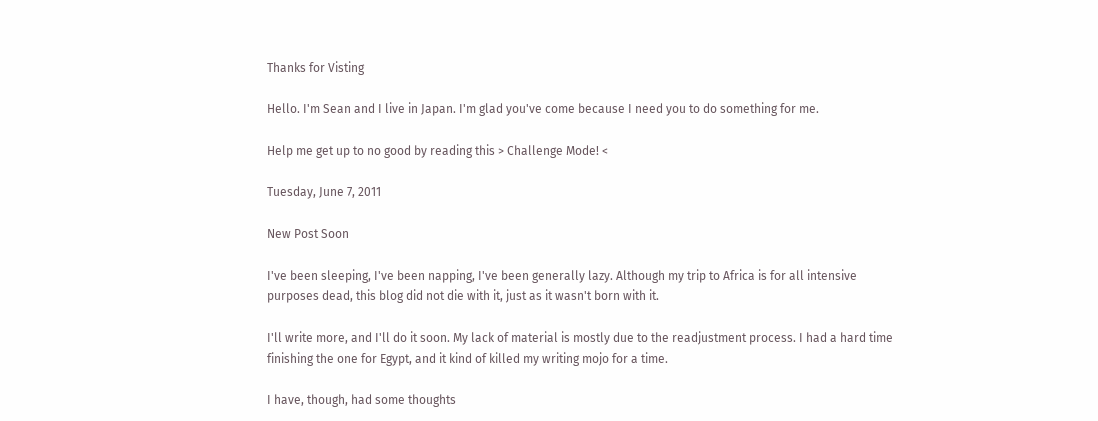Thanks for Visting

Hello. I'm Sean and I live in Japan. I'm glad you've come because I need you to do something for me.

Help me get up to no good by reading this > Challenge Mode! <

Tuesday, June 7, 2011

New Post Soon

I've been sleeping, I've been napping, I've been generally lazy. Although my trip to Africa is for all intensive purposes dead, this blog did not die with it, just as it wasn't born with it.

I'll write more, and I'll do it soon. My lack of material is mostly due to the readjustment process. I had a hard time finishing the one for Egypt, and it kind of killed my writing mojo for a time.

I have, though, had some thoughts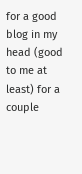for a good blog in my head (good to me at least) for a couple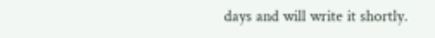days and will write it shortly.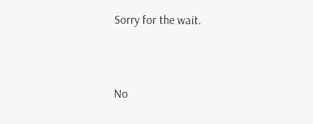Sorry for the wait.


No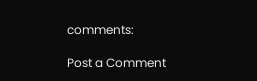comments:

Post a Comment